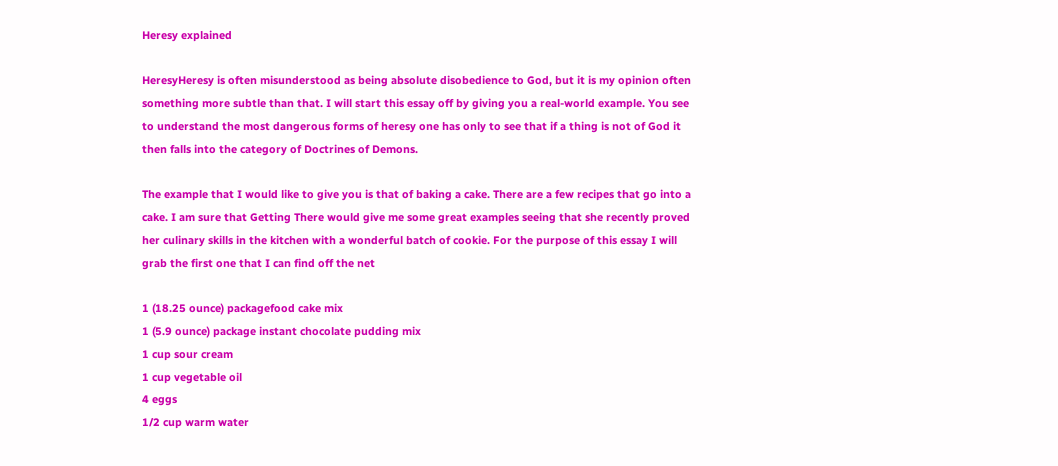Heresy explained

HeresyHeresy is often misunderstood as being absolute disobedience to God, but it is my opinion often something more subtle than that. I will start this essay off by giving you a real-world example. You see to understand the most dangerous forms of heresy one has only to see that if a thing is not of God it then falls into the category of Doctrines of Demons.

The example that I would like to give you is that of baking a cake. There are a few recipes that go into a cake. I am sure that Getting There would give me some great examples seeing that she recently proved her culinary skills in the kitchen with a wonderful batch of cookie. For the purpose of this essay I will grab the first one that I can find off the net

1 (18.25 ounce) packagefood cake mix
1 (5.9 ounce) package instant chocolate pudding mix
1 cup sour cream
1 cup vegetable oil
4 eggs
1/2 cup warm water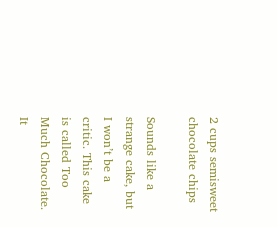2 cups semisweet chocolate chips

Sounds like a strange cake, but I won’t be a critic. This cake is called Too Much Chocolate. It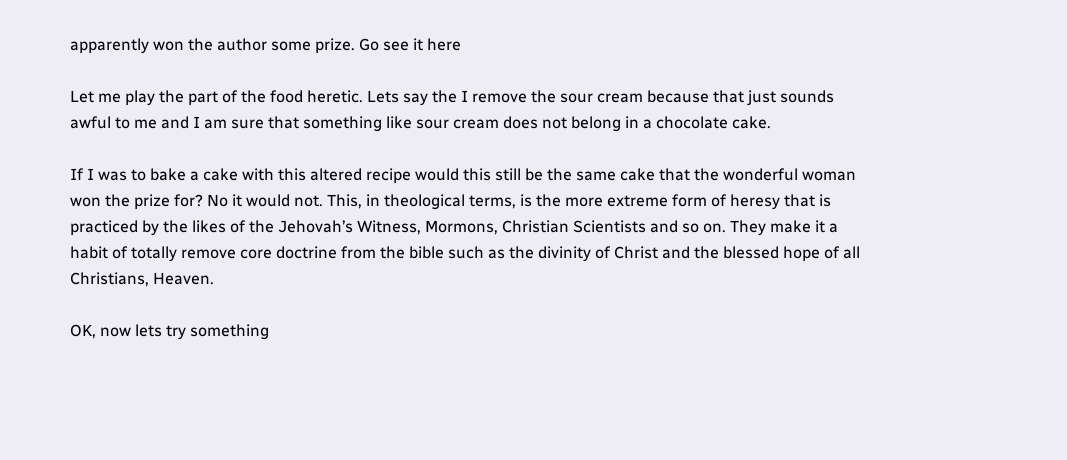apparently won the author some prize. Go see it here

Let me play the part of the food heretic. Lets say the I remove the sour cream because that just sounds awful to me and I am sure that something like sour cream does not belong in a chocolate cake.

If I was to bake a cake with this altered recipe would this still be the same cake that the wonderful woman won the prize for? No it would not. This, in theological terms, is the more extreme form of heresy that is practiced by the likes of the Jehovah’s Witness, Mormons, Christian Scientists and so on. They make it a habit of totally remove core doctrine from the bible such as the divinity of Christ and the blessed hope of all Christians, Heaven.

OK, now lets try something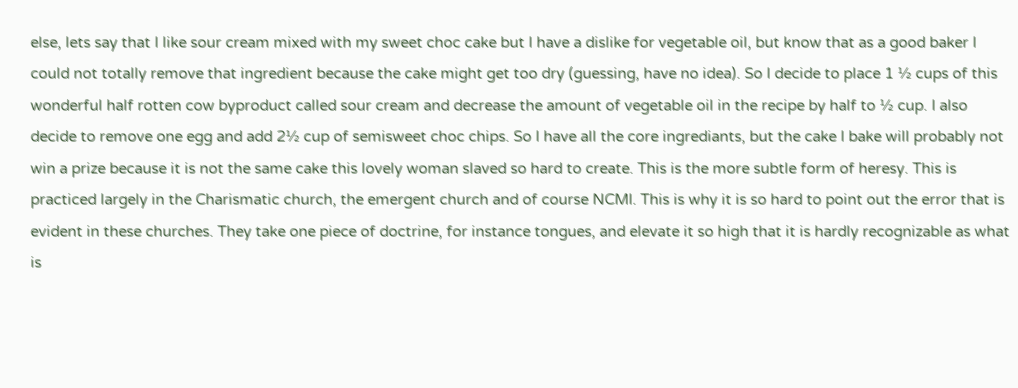else, lets say that I like sour cream mixed with my sweet choc cake but I have a dislike for vegetable oil, but know that as a good baker I could not totally remove that ingredient because the cake might get too dry (guessing, have no idea). So I decide to place 1 ½ cups of this wonderful half rotten cow byproduct called sour cream and decrease the amount of vegetable oil in the recipe by half to ½ cup. I also decide to remove one egg and add 2½ cup of semisweet choc chips. So I have all the core ingrediants, but the cake I bake will probably not win a prize because it is not the same cake this lovely woman slaved so hard to create. This is the more subtle form of heresy. This is practiced largely in the Charismatic church, the emergent church and of course NCMI. This is why it is so hard to point out the error that is evident in these churches. They take one piece of doctrine, for instance tongues, and elevate it so high that it is hardly recognizable as what is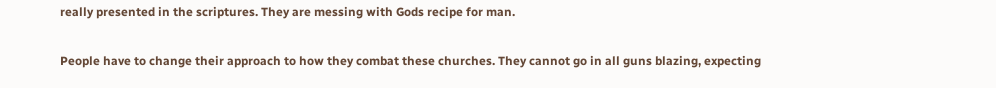really presented in the scriptures. They are messing with Gods recipe for man.

People have to change their approach to how they combat these churches. They cannot go in all guns blazing, expecting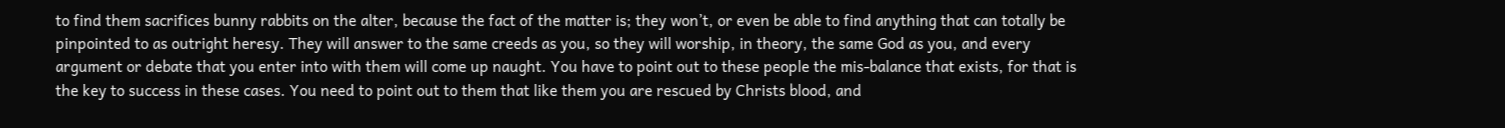to find them sacrifices bunny rabbits on the alter, because the fact of the matter is; they won’t, or even be able to find anything that can totally be pinpointed to as outright heresy. They will answer to the same creeds as you, so they will worship, in theory, the same God as you, and every argument or debate that you enter into with them will come up naught. You have to point out to these people the mis-balance that exists, for that is the key to success in these cases. You need to point out to them that like them you are rescued by Christs blood, and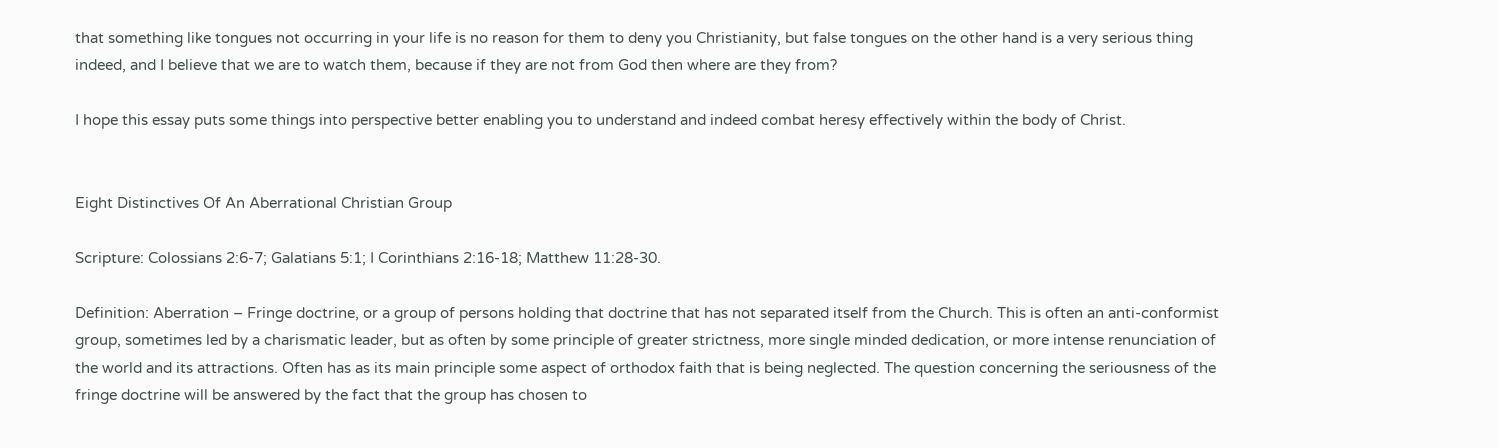that something like tongues not occurring in your life is no reason for them to deny you Christianity, but false tongues on the other hand is a very serious thing indeed, and I believe that we are to watch them, because if they are not from God then where are they from?

I hope this essay puts some things into perspective better enabling you to understand and indeed combat heresy effectively within the body of Christ.


Eight Distinctives Of An Aberrational Christian Group

Scripture: Colossians 2:6-7; Galatians 5:1; I Corinthians 2:16-18; Matthew 11:28-30.

Definition: Aberration – Fringe doctrine, or a group of persons holding that doctrine that has not separated itself from the Church. This is often an anti-conformist group, sometimes led by a charismatic leader, but as often by some principle of greater strictness, more single minded dedication, or more intense renunciation of the world and its attractions. Often has as its main principle some aspect of orthodox faith that is being neglected. The question concerning the seriousness of the fringe doctrine will be answered by the fact that the group has chosen to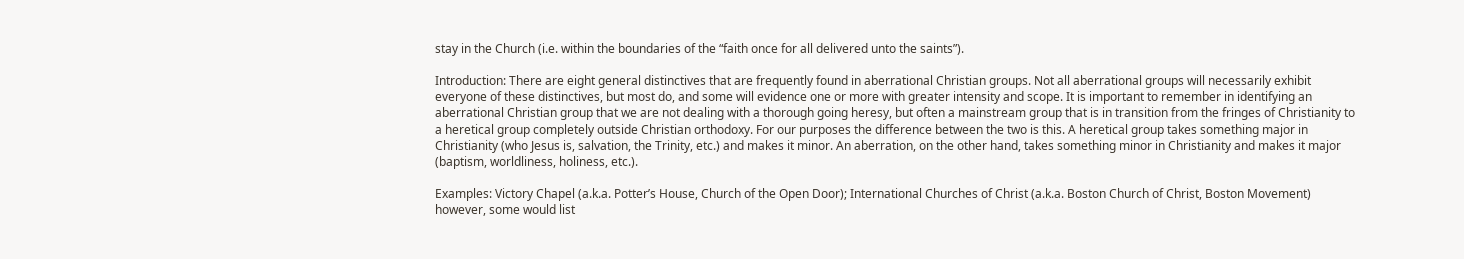stay in the Church (i.e. within the boundaries of the “faith once for all delivered unto the saints”).

Introduction: There are eight general distinctives that are frequently found in aberrational Christian groups. Not all aberrational groups will necessarily exhibit everyone of these distinctives, but most do, and some will evidence one or more with greater intensity and scope. It is important to remember in identifying an aberrational Christian group that we are not dealing with a thorough going heresy, but often a mainstream group that is in transition from the fringes of Christianity to a heretical group completely outside Christian orthodoxy. For our purposes the difference between the two is this. A heretical group takes something major in Christianity (who Jesus is, salvation, the Trinity, etc.) and makes it minor. An aberration, on the other hand, takes something minor in Christianity and makes it major (baptism, worldliness, holiness, etc.).

Examples: Victory Chapel (a.k.a. Potter’s House, Church of the Open Door); International Churches of Christ (a.k.a. Boston Church of Christ, Boston Movement) however, some would list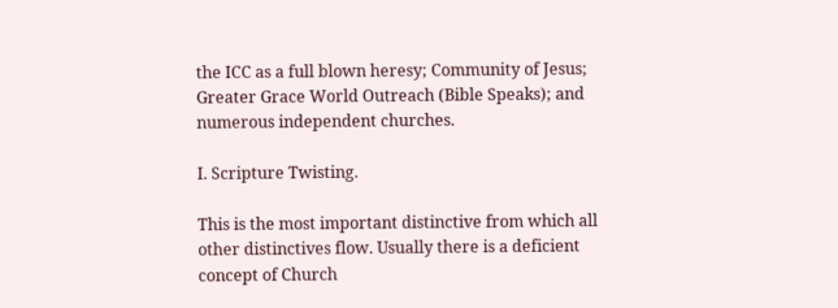the ICC as a full blown heresy; Community of Jesus; Greater Grace World Outreach (Bible Speaks); and numerous independent churches.

I. Scripture Twisting.

This is the most important distinctive from which all other distinctives flow. Usually there is a deficient concept of Church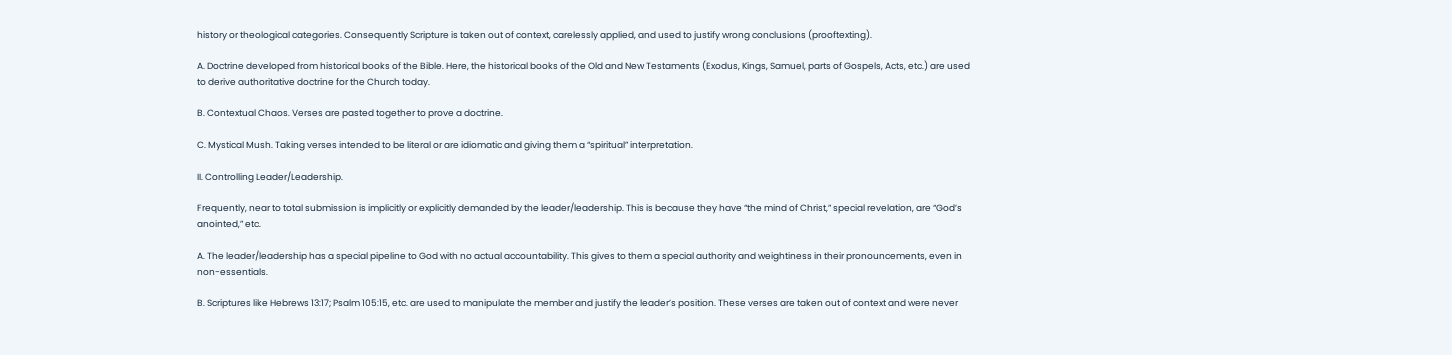history or theological categories. Consequently Scripture is taken out of context, carelessly applied, and used to justify wrong conclusions (prooftexting).

A. Doctrine developed from historical books of the Bible. Here, the historical books of the Old and New Testaments (Exodus, Kings, Samuel, parts of Gospels, Acts, etc.) are used to derive authoritative doctrine for the Church today.

B. Contextual Chaos. Verses are pasted together to prove a doctrine.

C. Mystical Mush. Taking verses intended to be literal or are idiomatic and giving them a “spiritual” interpretation.

II. Controlling Leader/Leadership.

Frequently, near to total submission is implicitly or explicitly demanded by the leader/leadership. This is because they have “the mind of Christ,” special revelation, are “God’s anointed,” etc.

A. The leader/leadership has a special pipeline to God with no actual accountability. This gives to them a special authority and weightiness in their pronouncements, even in non-essentials.

B. Scriptures like Hebrews 13:17; Psalm 105:15, etc. are used to manipulate the member and justify the leader’s position. These verses are taken out of context and were never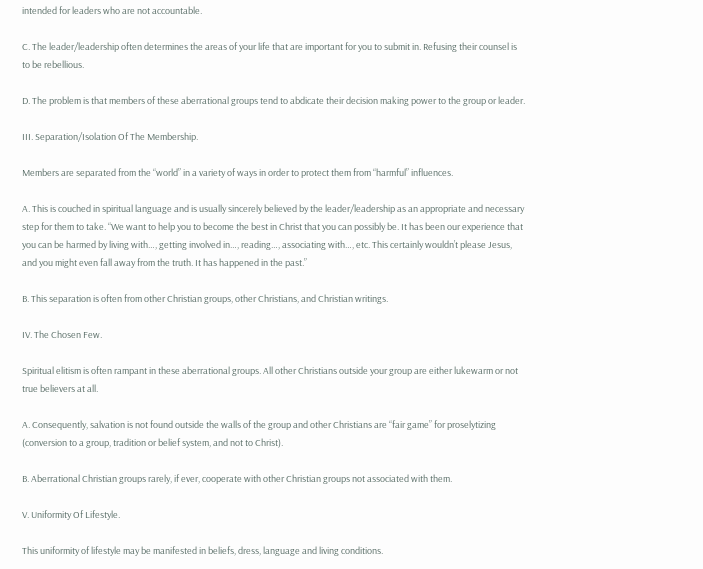intended for leaders who are not accountable.

C. The leader/leadership often determines the areas of your life that are important for you to submit in. Refusing their counsel is to be rebellious.

D. The problem is that members of these aberrational groups tend to abdicate their decision making power to the group or leader.

III. Separation/Isolation Of The Membership.

Members are separated from the “world” in a variety of ways in order to protect them from “harmful” influences.

A. This is couched in spiritual language and is usually sincerely believed by the leader/leadership as an appropriate and necessary step for them to take. “We want to help you to become the best in Christ that you can possibly be. It has been our experience that you can be harmed by living with…, getting involved in…, reading…, associating with…, etc. This certainly wouldn’t please Jesus, and you might even fall away from the truth. It has happened in the past.”

B. This separation is often from other Christian groups, other Christians, and Christian writings.

IV. The Chosen Few.

Spiritual elitism is often rampant in these aberrational groups. All other Christians outside your group are either lukewarm or not true believers at all.

A. Consequently, salvation is not found outside the walls of the group and other Christians are “fair game” for proselytizing (conversion to a group, tradition or belief system, and not to Christ).

B. Aberrational Christian groups rarely, if ever, cooperate with other Christian groups not associated with them.

V. Uniformity Of Lifestyle.

This uniformity of lifestyle may be manifested in beliefs, dress, language and living conditions.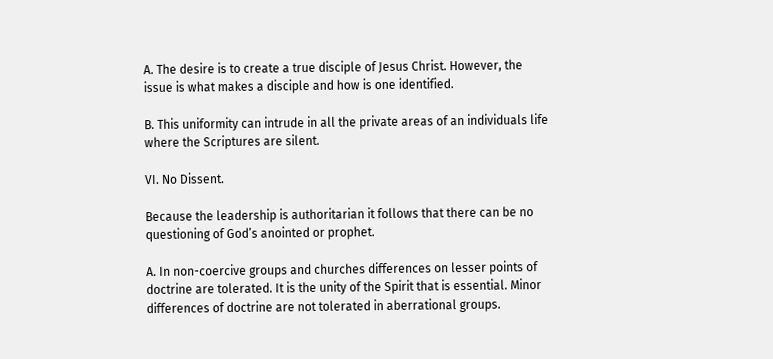A. The desire is to create a true disciple of Jesus Christ. However, the issue is what makes a disciple and how is one identified.

B. This uniformity can intrude in all the private areas of an individuals life where the Scriptures are silent.

VI. No Dissent.

Because the leadership is authoritarian it follows that there can be no questioning of God’s anointed or prophet.

A. In non-coercive groups and churches differences on lesser points of doctrine are tolerated. It is the unity of the Spirit that is essential. Minor differences of doctrine are not tolerated in aberrational groups.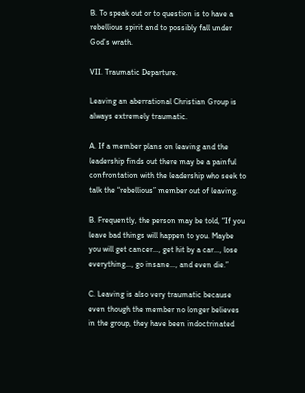B. To speak out or to question is to have a rebellious spirit and to possibly fall under God’s wrath.

VII. Traumatic Departure.

Leaving an aberrational Christian Group is always extremely traumatic.

A. If a member plans on leaving and the leadership finds out there may be a painful confrontation with the leadership who seek to talk the “rebellious” member out of leaving.

B. Frequently, the person may be told, “If you leave bad things will happen to you. Maybe you will get cancer…, get hit by a car…, lose everything…, go insane…, and even die.”

C. Leaving is also very traumatic because even though the member no longer believes in the group, they have been indoctrinated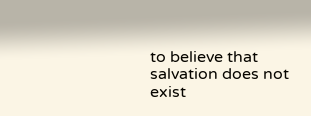to believe that salvation does not exist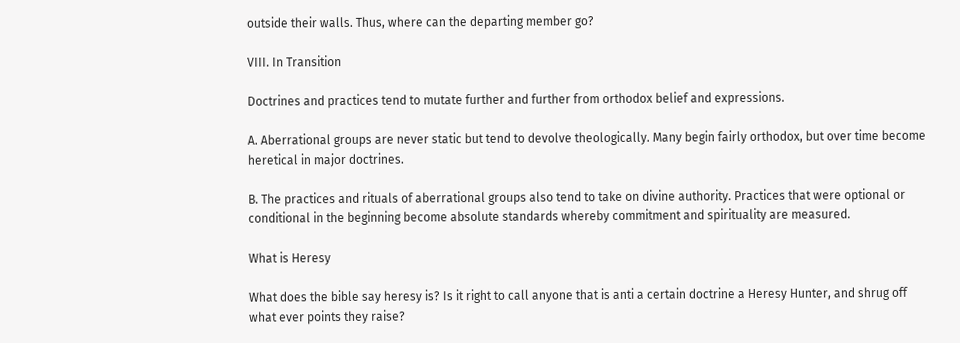outside their walls. Thus, where can the departing member go?

VIII. In Transition

Doctrines and practices tend to mutate further and further from orthodox belief and expressions.

A. Aberrational groups are never static but tend to devolve theologically. Many begin fairly orthodox, but over time become heretical in major doctrines.

B. The practices and rituals of aberrational groups also tend to take on divine authority. Practices that were optional or conditional in the beginning become absolute standards whereby commitment and spirituality are measured.

What is Heresy

What does the bible say heresy is? Is it right to call anyone that is anti a certain doctrine a Heresy Hunter, and shrug off what ever points they raise?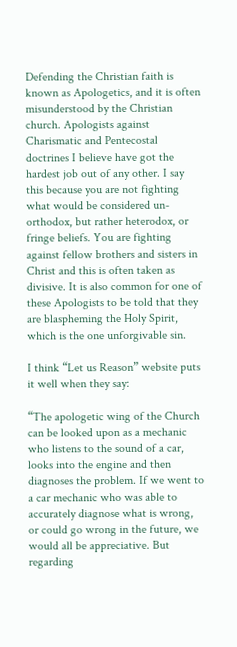Defending the Christian faith is known as Apologetics, and it is often misunderstood by the Christian church. Apologists against Charismatic and Pentecostal doctrines I believe have got the hardest job out of any other. I say this because you are not fighting what would be considered un-orthodox, but rather heterodox, or fringe beliefs. You are fighting against fellow brothers and sisters in Christ and this is often taken as divisive. It is also common for one of these Apologists to be told that they are blaspheming the Holy Spirit, which is the one unforgivable sin.

I think “Let us Reason” website puts it well when they say:

“The apologetic wing of the Church can be looked upon as a mechanic who listens to the sound of a car, looks into the engine and then diagnoses the problem. If we went to a car mechanic who was able to accurately diagnose what is wrong, or could go wrong in the future, we would all be appreciative. But regarding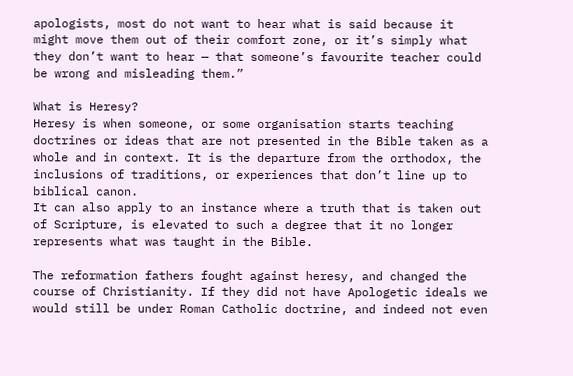apologists, most do not want to hear what is said because it might move them out of their comfort zone, or it’s simply what they don’t want to hear — that someone’s favourite teacher could be wrong and misleading them.”

What is Heresy?
Heresy is when someone, or some organisation starts teaching doctrines or ideas that are not presented in the Bible taken as a whole and in context. It is the departure from the orthodox, the inclusions of traditions, or experiences that don’t line up to biblical canon.
It can also apply to an instance where a truth that is taken out of Scripture, is elevated to such a degree that it no longer represents what was taught in the Bible.

The reformation fathers fought against heresy, and changed the course of Christianity. If they did not have Apologetic ideals we would still be under Roman Catholic doctrine, and indeed not even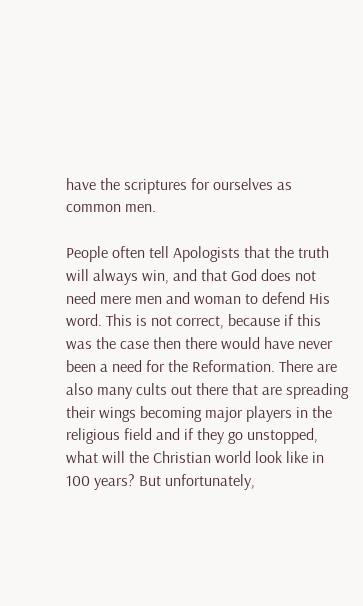have the scriptures for ourselves as common men.

People often tell Apologists that the truth will always win, and that God does not need mere men and woman to defend His word. This is not correct, because if this was the case then there would have never been a need for the Reformation. There are also many cults out there that are spreading their wings becoming major players in the religious field and if they go unstopped, what will the Christian world look like in 100 years? But unfortunately,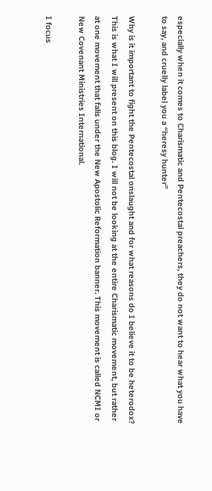especially when it comes to Charismatic and Pentecostal preachers, they do not want to hear what you have to say, and cruelly label you a “heresy hunter”

Why is it important to fight the Pentecostal onslaught and for what reasons do I believe it to be heterodox? This is what I will present on this blog. I will not be looking at the entire Charismatic movement, but rather at one movement that falls under the New Apostolic Reformation banner. This movement is called NCMI or New Covenant Ministries International.

I focus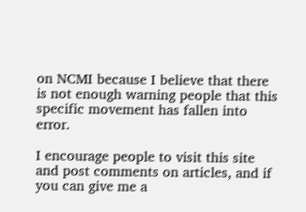on NCMI because I believe that there is not enough warning people that this specific movement has fallen into error.

I encourage people to visit this site and post comments on articles, and if you can give me a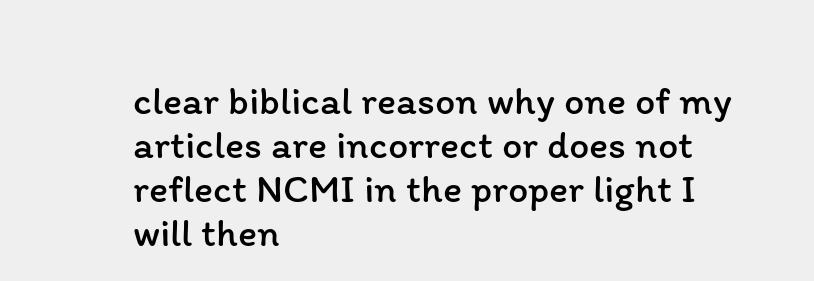clear biblical reason why one of my articles are incorrect or does not reflect NCMI in the proper light I will then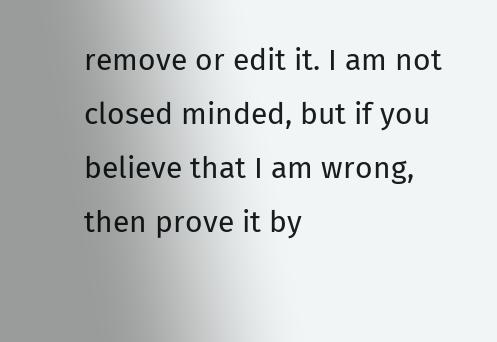remove or edit it. I am not closed minded, but if you believe that I am wrong, then prove it by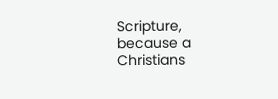Scripture, because a Christians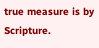true measure is by Scripture.